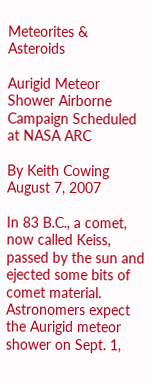Meteorites & Asteroids

Aurigid Meteor Shower Airborne Campaign Scheduled at NASA ARC

By Keith Cowing
August 7, 2007

In 83 B.C., a comet, now called Keiss, passed by the sun and ejected some bits of comet material. Astronomers expect the Aurigid meteor shower on Sept. 1,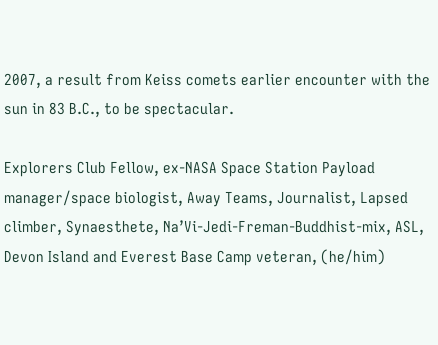2007, a result from Keiss comets earlier encounter with the sun in 83 B.C., to be spectacular.

Explorers Club Fellow, ex-NASA Space Station Payload manager/space biologist, Away Teams, Journalist, Lapsed climber, Synaesthete, Na’Vi-Jedi-Freman-Buddhist-mix, ASL, Devon Island and Everest Base Camp veteran, (he/him)